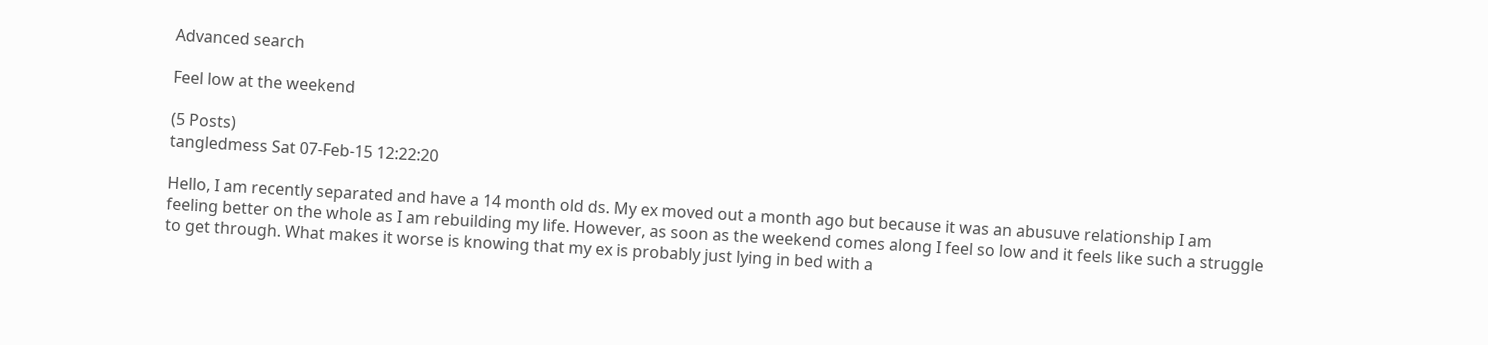Advanced search

Feel low at the weekend

(5 Posts)
tangledmess Sat 07-Feb-15 12:22:20

Hello, I am recently separated and have a 14 month old ds. My ex moved out a month ago but because it was an abusuve relationship I am feeling better on the whole as I am rebuilding my life. However, as soon as the weekend comes along I feel so low and it feels like such a struggle to get through. What makes it worse is knowing that my ex is probably just lying in bed with a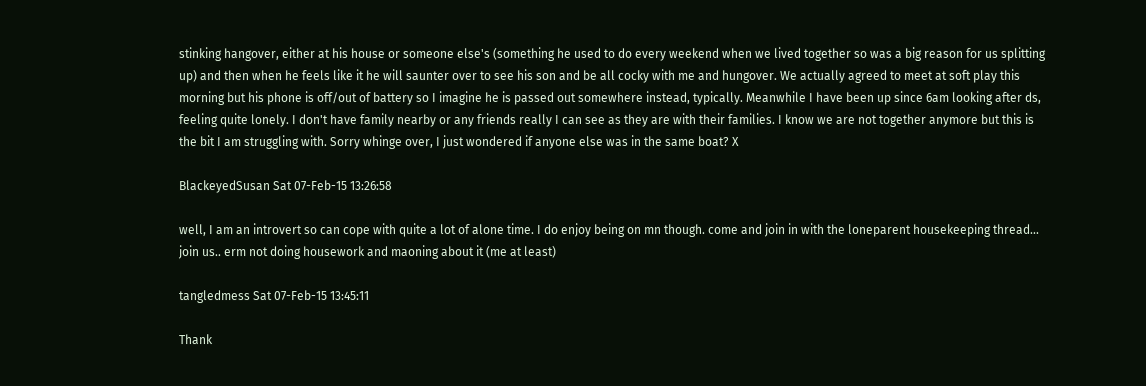stinking hangover, either at his house or someone else's (something he used to do every weekend when we lived together so was a big reason for us splitting up) and then when he feels like it he will saunter over to see his son and be all cocky with me and hungover. We actually agreed to meet at soft play this morning but his phone is off/out of battery so I imagine he is passed out somewhere instead, typically. Meanwhile I have been up since 6am looking after ds, feeling quite lonely. I don't have family nearby or any friends really I can see as they are with their families. I know we are not together anymore but this is the bit I am struggling with. Sorry whinge over, I just wondered if anyone else was in the same boat? X

BlackeyedSusan Sat 07-Feb-15 13:26:58

well, I am an introvert so can cope with quite a lot of alone time. I do enjoy being on mn though. come and join in with the loneparent housekeeping thread... join us.. erm not doing housework and maoning about it (me at least)

tangledmess Sat 07-Feb-15 13:45:11

Thank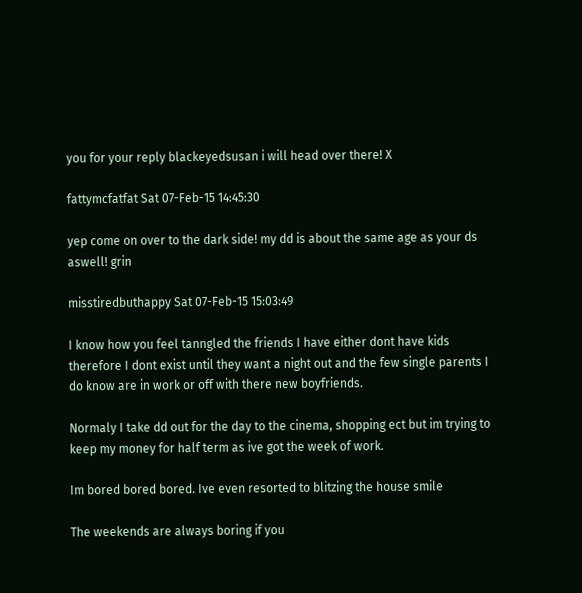you for your reply blackeyedsusan i will head over there! X

fattymcfatfat Sat 07-Feb-15 14:45:30

yep come on over to the dark side! my dd is about the same age as your ds aswell! grin

misstiredbuthappy Sat 07-Feb-15 15:03:49

I know how you feel tanngled the friends I have either dont have kids therefore I dont exist until they want a night out and the few single parents I do know are in work or off with there new boyfriends.

Normaly I take dd out for the day to the cinema, shopping ect but im trying to keep my money for half term as ive got the week of work.

Im bored bored bored. Ive even resorted to blitzing the house smile

The weekends are always boring if you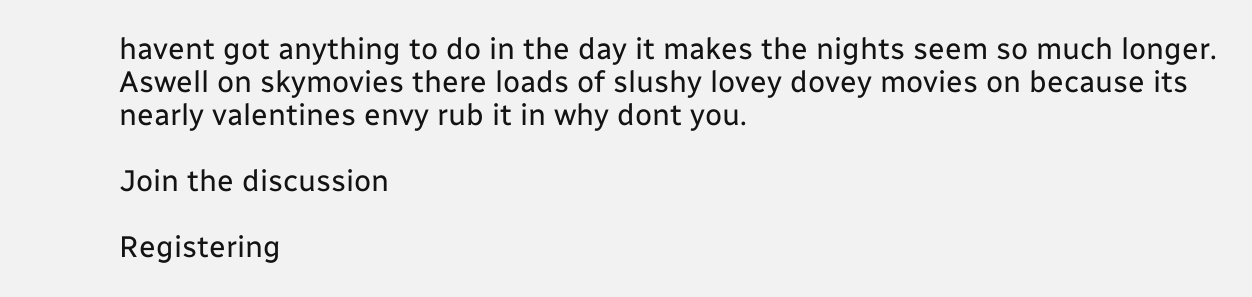havent got anything to do in the day it makes the nights seem so much longer. Aswell on skymovies there loads of slushy lovey dovey movies on because its nearly valentines envy rub it in why dont you.

Join the discussion

Registering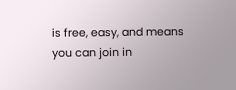is free, easy, and means you can join in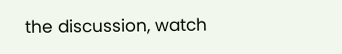the discussion, watch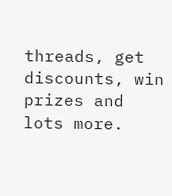threads, get discounts, win prizes and lots more.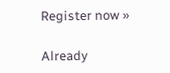Register now »

Already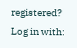registered? Log in with: